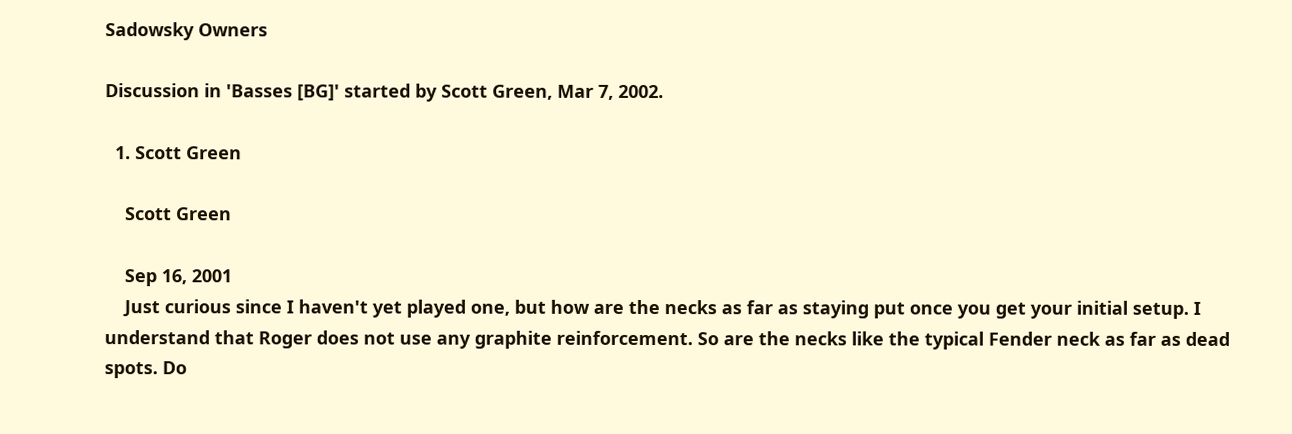Sadowsky Owners

Discussion in 'Basses [BG]' started by Scott Green, Mar 7, 2002.

  1. Scott Green

    Scott Green

    Sep 16, 2001
    Just curious since I haven't yet played one, but how are the necks as far as staying put once you get your initial setup. I understand that Roger does not use any graphite reinforcement. So are the necks like the typical Fender neck as far as dead spots. Do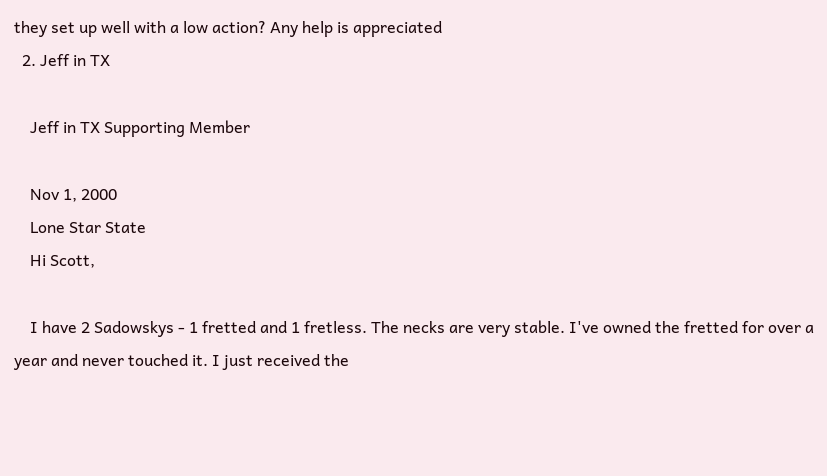they set up well with a low action? Any help is appreciated
  2. Jeff in TX

    Jeff in TX Supporting Member

    Nov 1, 2000
    Lone Star State
    Hi Scott,

    I have 2 Sadowskys - 1 fretted and 1 fretless. The necks are very stable. I've owned the fretted for over a year and never touched it. I just received the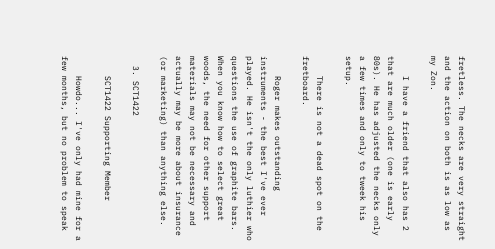fretless. The necks are very straight and the action on both is as low as my Zon.

    I have a friend that also has 2 that are much older (one is early 80s). He has adjusted the necks only a few times and only to tweek his setup.

    There is not a dead spot on the fretboard.

    Roger makes outstanding instruments - the best I've ever played. He isn't the only luthier who questions the use of graphite bars. When you know how to select great woods, the need for other support materials may not be necessary and actually may be more about insurance (or marketing) than anything else.

  3. SCT1422

    SCT1422 Supporting Member

    Howdo... I've only had mine for a few months, but no problem to speak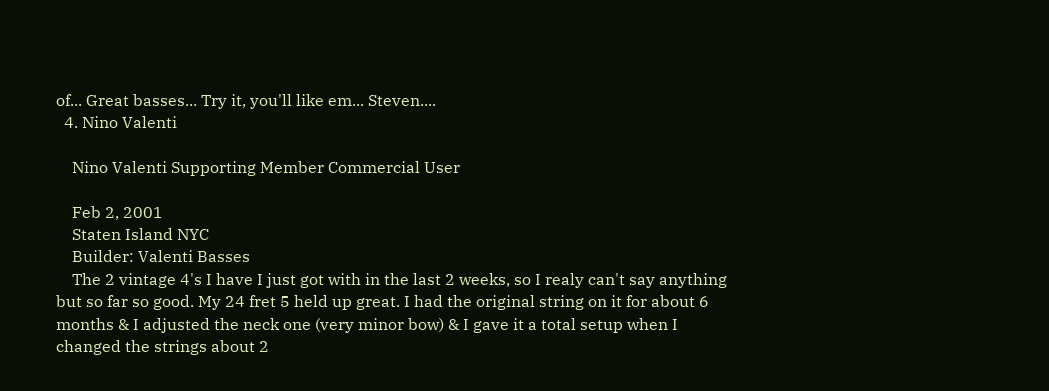of... Great basses... Try it, you'll like em... Steven....
  4. Nino Valenti

    Nino Valenti Supporting Member Commercial User

    Feb 2, 2001
    Staten Island NYC
    Builder: Valenti Basses
    The 2 vintage 4's I have I just got with in the last 2 weeks, so I realy can't say anything but so far so good. My 24 fret 5 held up great. I had the original string on it for about 6 months & I adjusted the neck one (very minor bow) & I gave it a total setup when I changed the strings about 2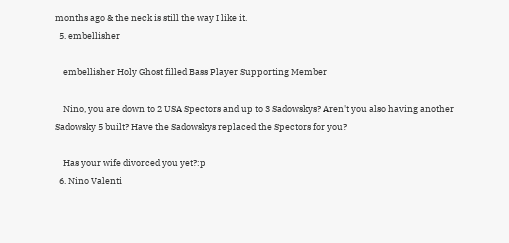months ago & the neck is still the way I like it.
  5. embellisher

    embellisher Holy Ghost filled Bass Player Supporting Member

    Nino, you are down to 2 USA Spectors and up to 3 Sadowskys? Aren't you also having another Sadowsky 5 built? Have the Sadowskys replaced the Spectors for you?

    Has your wife divorced you yet?:p
  6. Nino Valenti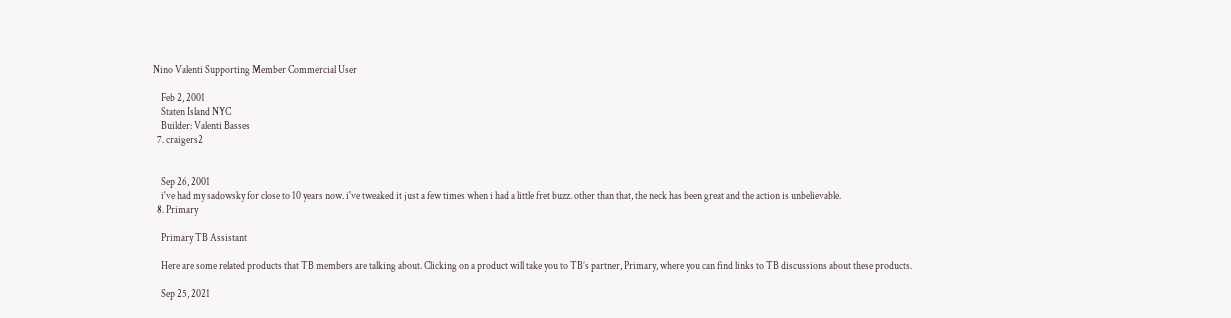Nino Valenti Supporting Member Commercial User

    Feb 2, 2001
    Staten Island NYC
    Builder: Valenti Basses
  7. craigers2


    Sep 26, 2001
    i've had my sadowsky for close to 10 years now. i've tweaked it just a few times when i had a little fret buzz. other than that, the neck has been great and the action is unbelievable.
  8. Primary

    Primary TB Assistant

    Here are some related products that TB members are talking about. Clicking on a product will take you to TB’s partner, Primary, where you can find links to TB discussions about these products.

    Sep 25, 2021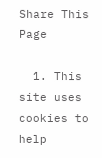Share This Page

  1. This site uses cookies to help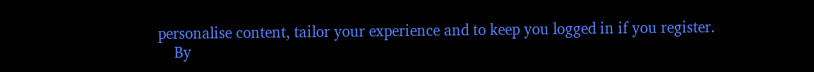personalise content, tailor your experience and to keep you logged in if you register.
    By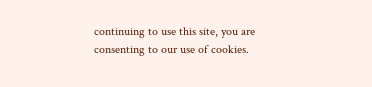continuing to use this site, you are consenting to our use of cookies.